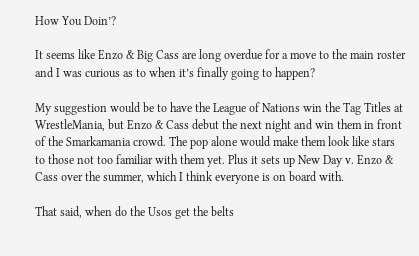How You Doin’?

It seems like Enzo & Big Cass are long overdue for a move to the main roster and I was curious as to when it’s finally going to happen?

My suggestion would be to have the League of Nations win the Tag Titles at WrestleMania, but Enzo & Cass debut the next night and win them in front of the Smarkamania crowd. The pop alone would make them look like stars to those not too familiar with them yet. Plus it sets up New Day v. Enzo & Cass over the summer, which I think everyone is on board with.

That said, when do the Usos get the belts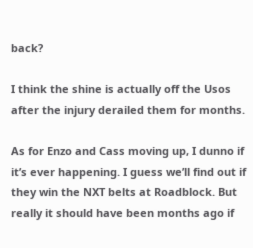back?

I think the shine is actually off the Usos after the injury derailed them for months.

As for Enzo and Cass moving up, I dunno if it’s ever happening. I guess we’ll find out if they win the NXT belts at Roadblock. But really it should have been months ago if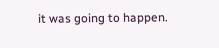it was going to happen.